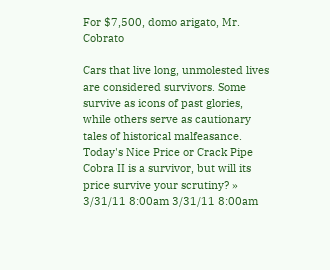For $7,500, domo arigato, Mr. Cobrato

Cars that live long, unmolested lives are considered survivors. Some survive as icons of past glories, while others serve as cautionary tales of historical malfeasance. Today's Nice Price or Crack Pipe Cobra II is a survivor, but will its price survive your scrutiny? » 3/31/11 8:00am 3/31/11 8:00am